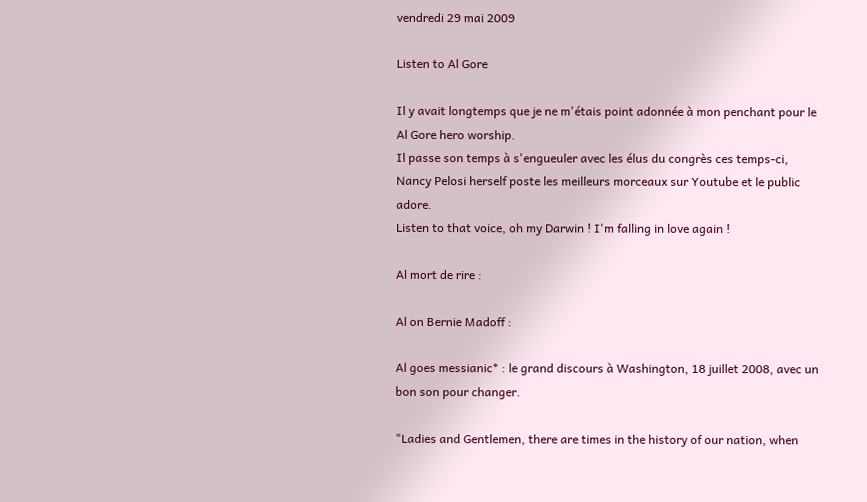vendredi 29 mai 2009

Listen to Al Gore

Il y avait longtemps que je ne m'étais point adonnée à mon penchant pour le Al Gore hero worship.
Il passe son temps à s'engueuler avec les élus du congrès ces temps-ci, Nancy Pelosi herself poste les meilleurs morceaux sur Youtube et le public adore.
Listen to that voice, oh my Darwin ! I'm falling in love again !

Al mort de rire :

Al on Bernie Madoff :

Al goes messianic* : le grand discours à Washington, 18 juillet 2008, avec un bon son pour changer.

"Ladies and Gentlemen, there are times in the history of our nation, when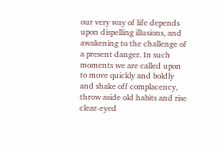our very way of life depends upon dispelling illusions, and awakening to the challenge of a present danger. In such moments we are called upon to move quickly and boldly and shake off complacency, throw aside old habits and rise clear-eyed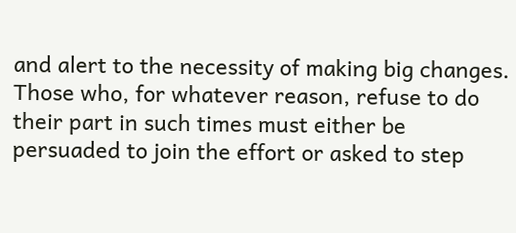and alert to the necessity of making big changes.
Those who, for whatever reason, refuse to do their part in such times must either be persuaded to join the effort or asked to step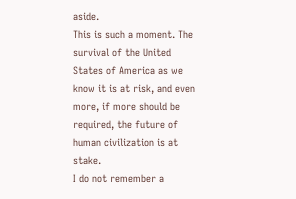aside.
This is such a moment. The survival of the United States of America as we know it is at risk, and even more, if more should be required, the future of human civilization is at stake.
I do not remember a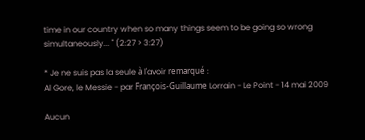time in our country when so many things seem to be going so wrong simultaneously... " (2:27 > 3:27)

* Je ne suis pas la seule à l'avoir remarqué :
Al Gore, le Messie - par François-Guillaume Lorrain - Le Point - 14 mai 2009

Aucun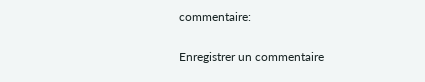commentaire:

Enregistrer un commentaire